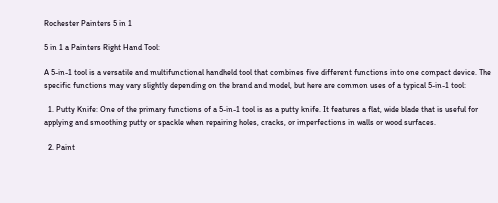Rochester Painters 5 in 1

5 in 1 a Painters Right Hand Tool:

A 5-in-1 tool is a versatile and multifunctional handheld tool that combines five different functions into one compact device. The specific functions may vary slightly depending on the brand and model, but here are common uses of a typical 5-in-1 tool:

  1. Putty Knife: One of the primary functions of a 5-in-1 tool is as a putty knife. It features a flat, wide blade that is useful for applying and smoothing putty or spackle when repairing holes, cracks, or imperfections in walls or wood surfaces.

  2. Paint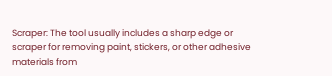Scraper: The tool usually includes a sharp edge or scraper for removing paint, stickers, or other adhesive materials from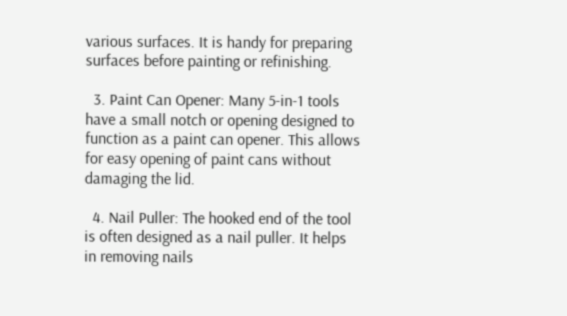various surfaces. It is handy for preparing surfaces before painting or refinishing.

  3. Paint Can Opener: Many 5-in-1 tools have a small notch or opening designed to function as a paint can opener. This allows for easy opening of paint cans without damaging the lid.

  4. Nail Puller: The hooked end of the tool is often designed as a nail puller. It helps in removing nails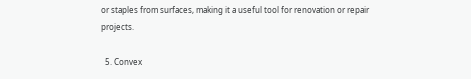or staples from surfaces, making it a useful tool for renovation or repair projects.

  5. Convex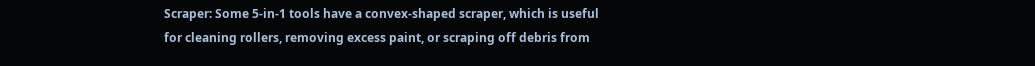Scraper: Some 5-in-1 tools have a convex-shaped scraper, which is useful for cleaning rollers, removing excess paint, or scraping off debris from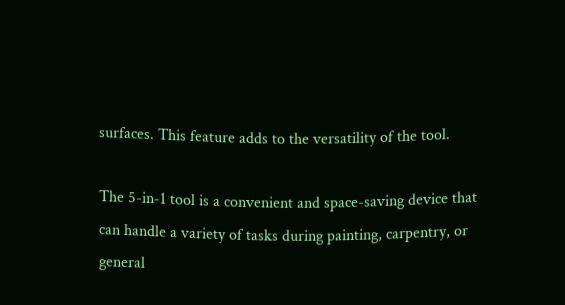surfaces. This feature adds to the versatility of the tool.

The 5-in-1 tool is a convenient and space-saving device that can handle a variety of tasks during painting, carpentry, or general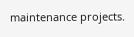maintenance projects.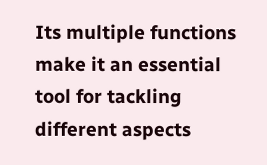Its multiple functions make it an essential tool for tackling different aspects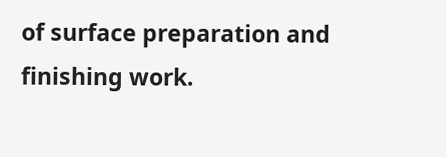of surface preparation and finishing work.